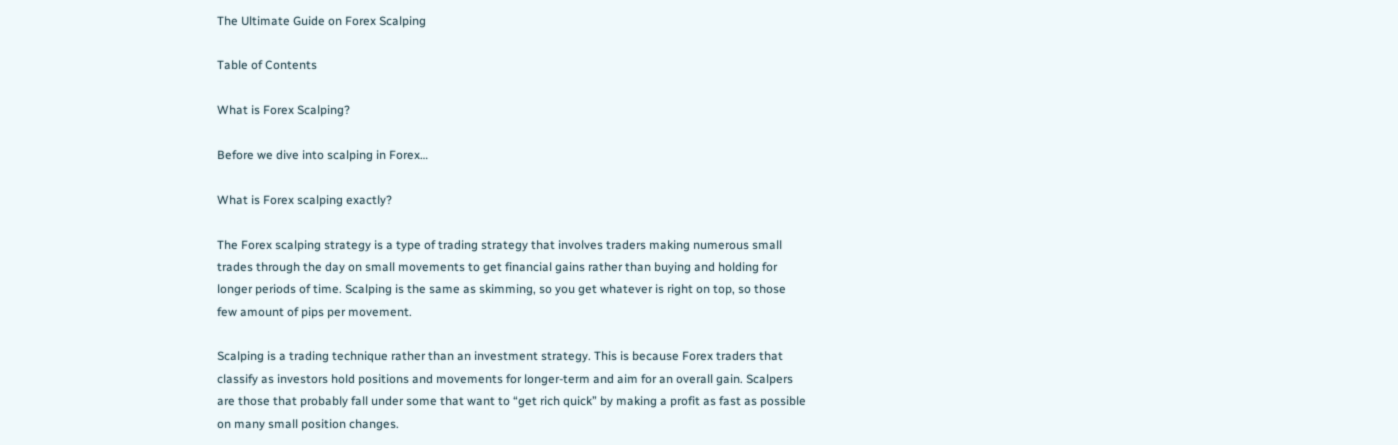The Ultimate Guide on Forex Scalping

Table of Contents

What is Forex Scalping?

Before we dive into scalping in Forex…

What is Forex scalping exactly?

The Forex scalping strategy is a type of trading strategy that involves traders making numerous small trades through the day on small movements to get financial gains rather than buying and holding for longer periods of time. Scalping is the same as skimming, so you get whatever is right on top, so those few amount of pips per movement.

Scalping is a trading technique rather than an investment strategy. This is because Forex traders that classify as investors hold positions and movements for longer-term and aim for an overall gain. Scalpers are those that probably fall under some that want to “get rich quick” by making a profit as fast as possible on many small position changes.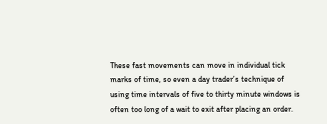These fast movements can move in individual tick marks of time, so even a day trader’s technique of using time intervals of five to thirty minute windows is often too long of a wait to exit after placing an order.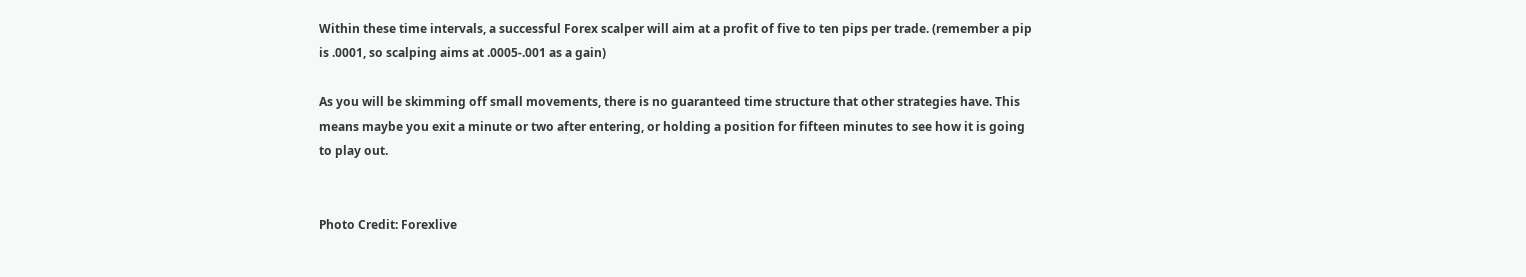Within these time intervals, a successful Forex scalper will aim at a profit of five to ten pips per trade. (remember a pip is .0001, so scalping aims at .0005-.001 as a gain)

As you will be skimming off small movements, there is no guaranteed time structure that other strategies have. This means maybe you exit a minute or two after entering, or holding a position for fifteen minutes to see how it is going to play out.


Photo Credit: Forexlive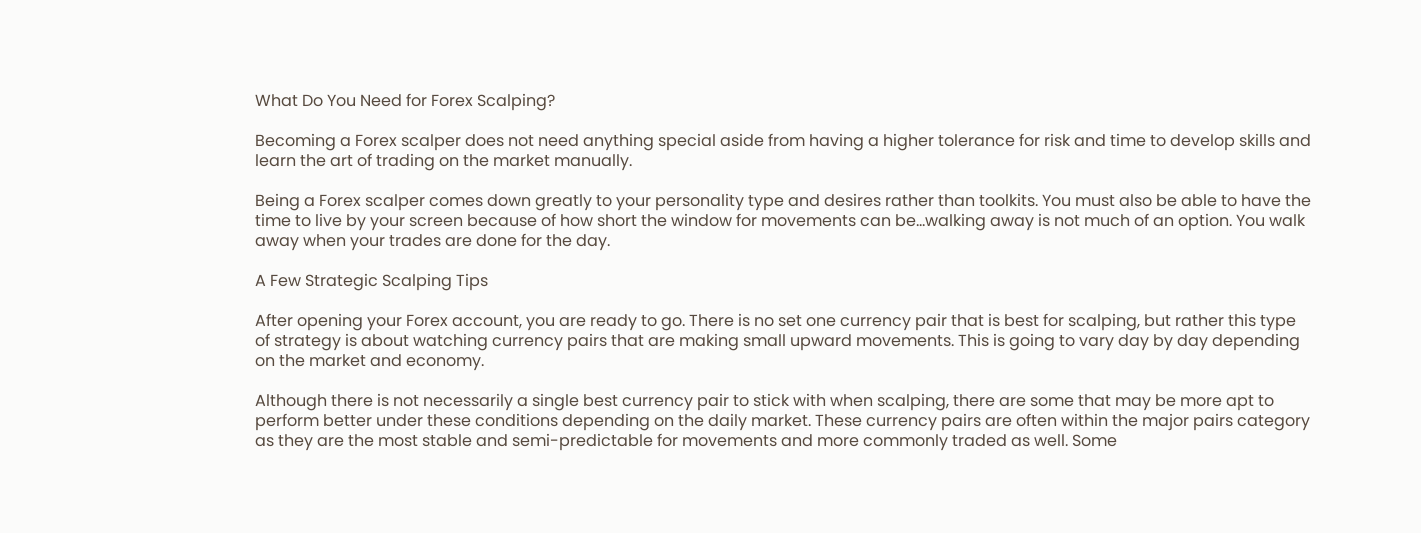What Do You Need for Forex Scalping?

Becoming a Forex scalper does not need anything special aside from having a higher tolerance for risk and time to develop skills and learn the art of trading on the market manually.

Being a Forex scalper comes down greatly to your personality type and desires rather than toolkits. You must also be able to have the time to live by your screen because of how short the window for movements can be…walking away is not much of an option. You walk away when your trades are done for the day.

A Few Strategic Scalping Tips

After opening your Forex account, you are ready to go. There is no set one currency pair that is best for scalping, but rather this type of strategy is about watching currency pairs that are making small upward movements. This is going to vary day by day depending on the market and economy.

Although there is not necessarily a single best currency pair to stick with when scalping, there are some that may be more apt to perform better under these conditions depending on the daily market. These currency pairs are often within the major pairs category as they are the most stable and semi-predictable for movements and more commonly traded as well. Some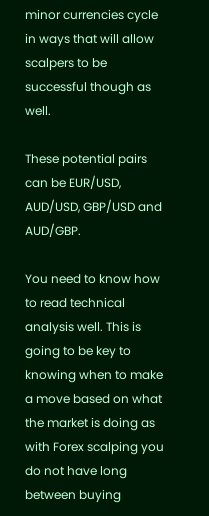minor currencies cycle in ways that will allow scalpers to be successful though as well.

These potential pairs can be EUR/USD, AUD/USD, GBP/USD and AUD/GBP.

You need to know how to read technical analysis well. This is going to be key to knowing when to make a move based on what the market is doing as with Forex scalping you do not have long between buying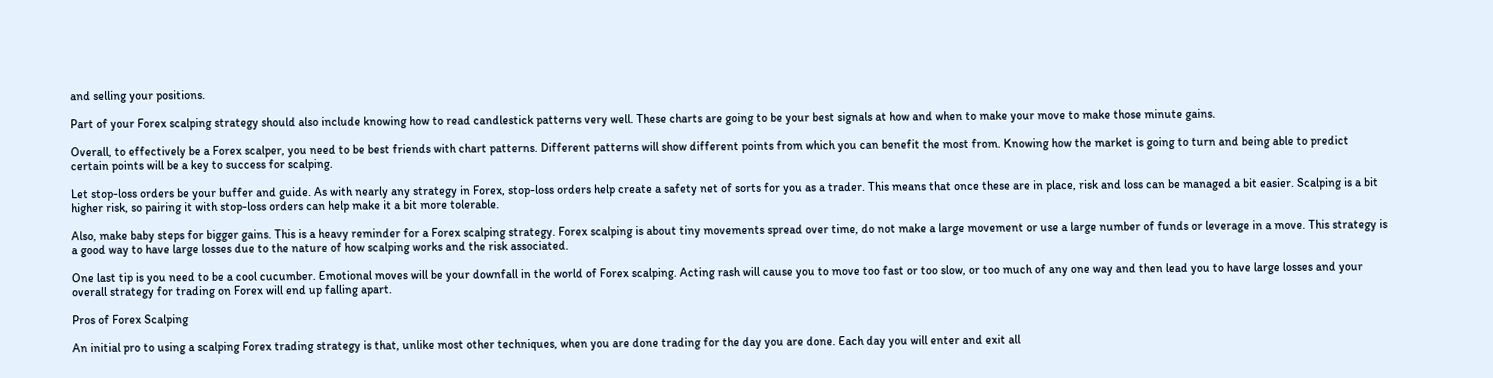and selling your positions.

Part of your Forex scalping strategy should also include knowing how to read candlestick patterns very well. These charts are going to be your best signals at how and when to make your move to make those minute gains.

Overall, to effectively be a Forex scalper, you need to be best friends with chart patterns. Different patterns will show different points from which you can benefit the most from. Knowing how the market is going to turn and being able to predict certain points will be a key to success for scalping.

Let stop-loss orders be your buffer and guide. As with nearly any strategy in Forex, stop-loss orders help create a safety net of sorts for you as a trader. This means that once these are in place, risk and loss can be managed a bit easier. Scalping is a bit higher risk, so pairing it with stop-loss orders can help make it a bit more tolerable.

Also, make baby steps for bigger gains. This is a heavy reminder for a Forex scalping strategy. Forex scalping is about tiny movements spread over time, do not make a large movement or use a large number of funds or leverage in a move. This strategy is a good way to have large losses due to the nature of how scalping works and the risk associated.

One last tip is you need to be a cool cucumber. Emotional moves will be your downfall in the world of Forex scalping. Acting rash will cause you to move too fast or too slow, or too much of any one way and then lead you to have large losses and your overall strategy for trading on Forex will end up falling apart.

Pros of Forex Scalping

An initial pro to using a scalping Forex trading strategy is that, unlike most other techniques, when you are done trading for the day you are done. Each day you will enter and exit all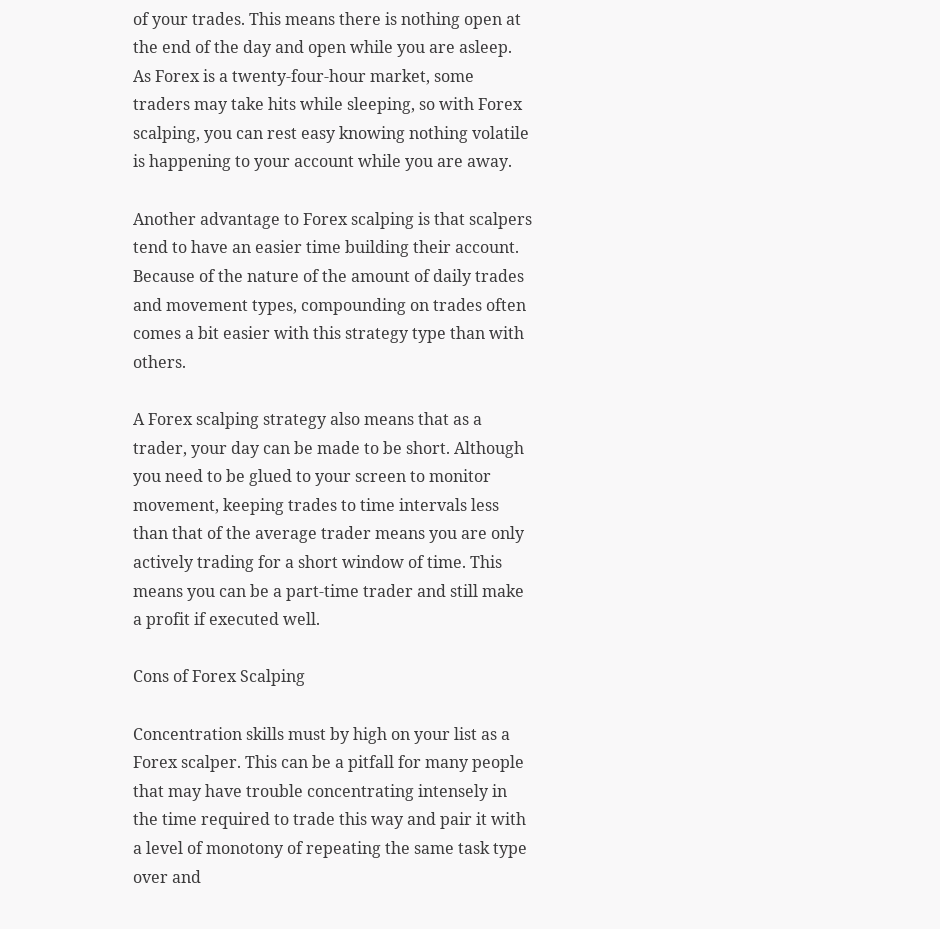of your trades. This means there is nothing open at the end of the day and open while you are asleep. As Forex is a twenty-four-hour market, some traders may take hits while sleeping, so with Forex scalping, you can rest easy knowing nothing volatile is happening to your account while you are away.

Another advantage to Forex scalping is that scalpers tend to have an easier time building their account. Because of the nature of the amount of daily trades and movement types, compounding on trades often comes a bit easier with this strategy type than with others.

A Forex scalping strategy also means that as a trader, your day can be made to be short. Although you need to be glued to your screen to monitor movement, keeping trades to time intervals less than that of the average trader means you are only actively trading for a short window of time. This means you can be a part-time trader and still make a profit if executed well.

Cons of Forex Scalping

Concentration skills must by high on your list as a Forex scalper. This can be a pitfall for many people that may have trouble concentrating intensely in the time required to trade this way and pair it with a level of monotony of repeating the same task type over and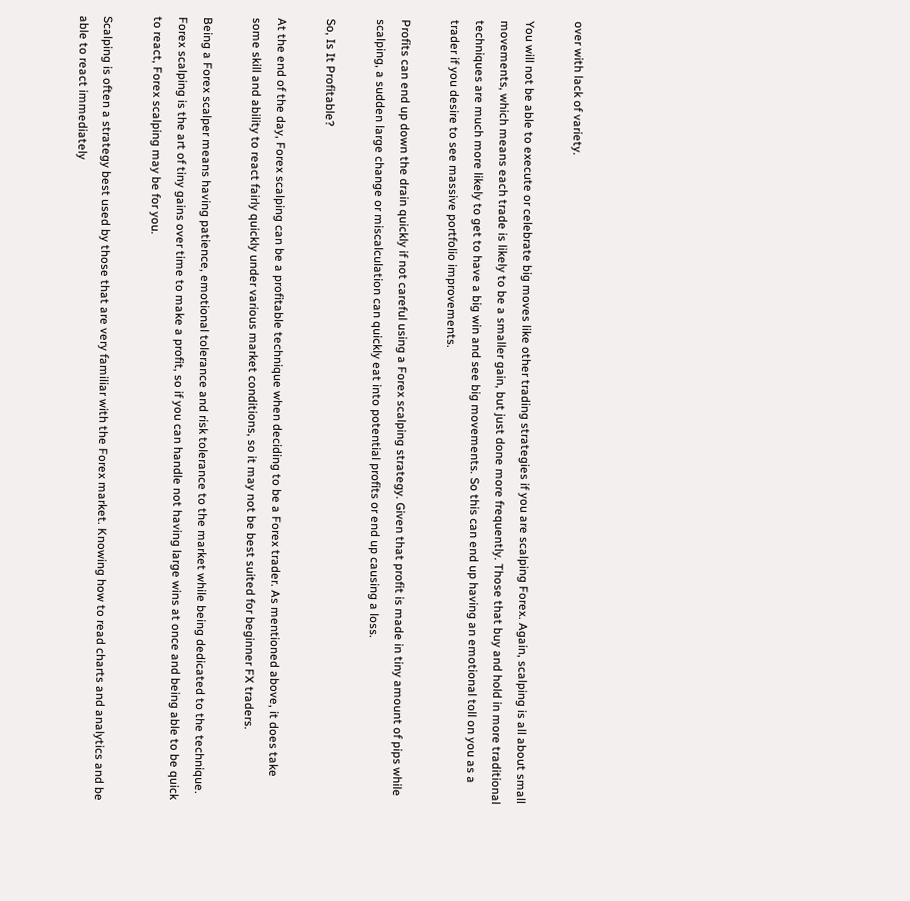over with lack of variety.

You will not be able to execute or celebrate big moves like other trading strategies if you are scalping Forex. Again, scalping is all about small movements, which means each trade is likely to be a smaller gain, but just done more frequently. Those that buy and hold in more traditional techniques are much more likely to get to have a big win and see big movements. So this can end up having an emotional toll on you as a trader if you desire to see massive portfolio improvements.

Profits can end up down the drain quickly if not careful using a Forex scalping strategy. Given that profit is made in tiny amount of pips while scalping, a sudden large change or miscalculation can quickly eat into potential profits or end up causing a loss.

So, Is It Profitable?

At the end of the day, Forex scalping can be a profitable technique when deciding to be a Forex trader. As mentioned above, it does take some skill and ability to react fairly quickly under various market conditions, so it may not be best suited for beginner FX traders.

Being a Forex scalper means having patience, emotional tolerance and risk tolerance to the market while being dedicated to the technique. Forex scalping is the art of tiny gains over time to make a profit, so if you can handle not having large wins at once and being able to be quick to react, Forex scalping may be for you.

Scalping is often a strategy best used by those that are very familiar with the Forex market. Knowing how to read charts and analytics and be able to react immediately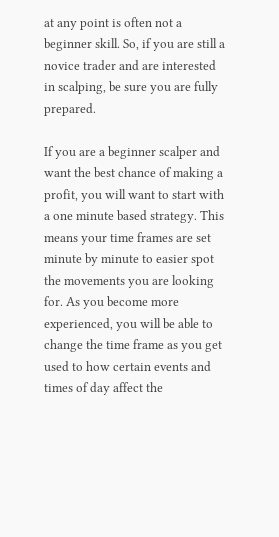at any point is often not a beginner skill. So, if you are still a novice trader and are interested in scalping, be sure you are fully prepared.

If you are a beginner scalper and want the best chance of making a profit, you will want to start with a one minute based strategy. This means your time frames are set minute by minute to easier spot the movements you are looking for. As you become more experienced, you will be able to change the time frame as you get used to how certain events and times of day affect the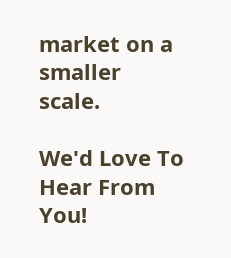market on a smaller scale.

We'd Love To Hear From You!